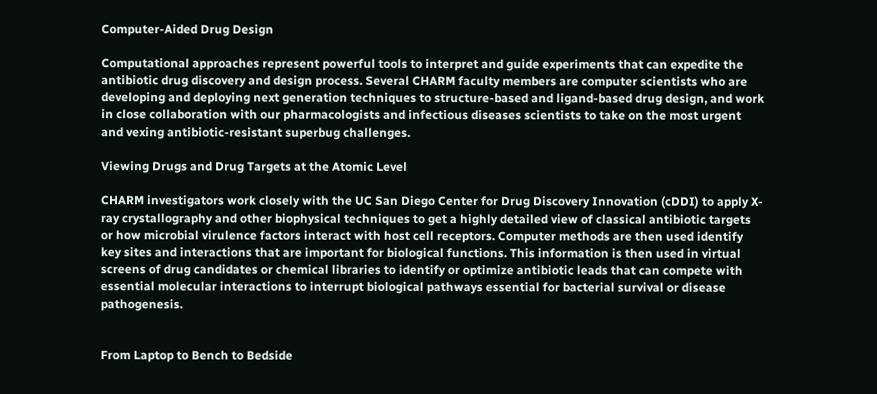Computer-Aided Drug Design

Computational approaches represent powerful tools to interpret and guide experiments that can expedite the antibiotic drug discovery and design process. Several CHARM faculty members are computer scientists who are developing and deploying next generation techniques to structure-based and ligand-based drug design, and work in close collaboration with our pharmacologists and infectious diseases scientists to take on the most urgent and vexing antibiotic-resistant superbug challenges.

Viewing Drugs and Drug Targets at the Atomic Level

CHARM investigators work closely with the UC San Diego Center for Drug Discovery Innovation (cDDI) to apply X-ray crystallography and other biophysical techniques to get a highly detailed view of classical antibiotic targets or how microbial virulence factors interact with host cell receptors. Computer methods are then used identify key sites and interactions that are important for biological functions. This information is then used in virtual screens of drug candidates or chemical libraries to identify or optimize antibiotic leads that can compete with essential molecular interactions to interrupt biological pathways essential for bacterial survival or disease pathogenesis.


From Laptop to Bench to Bedside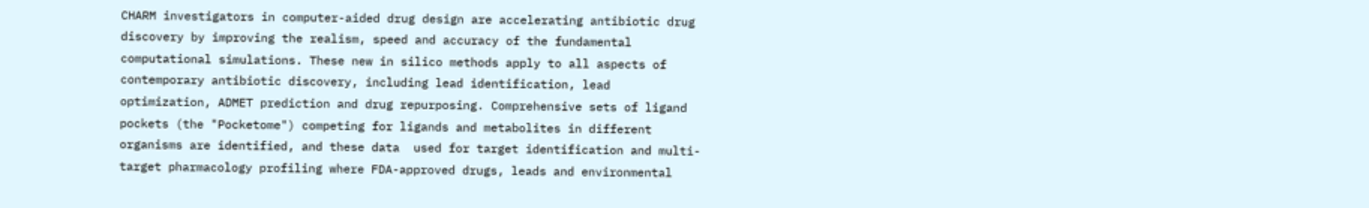CHARM investigators in computer-aided drug design are accelerating antibiotic drug discovery by improving the realism, speed and accuracy of the fundamental computational simulations. These new in silico methods apply to all aspects of contemporary antibiotic discovery, including lead identification, lead optimization, ADMET prediction and drug repurposing. Comprehensive sets of ligand pockets (the "Pocketome") competing for ligands and metabolites in different organisms are identified, and these data  used for target identification and multi-target pharmacology profiling where FDA-approved drugs, leads and environmental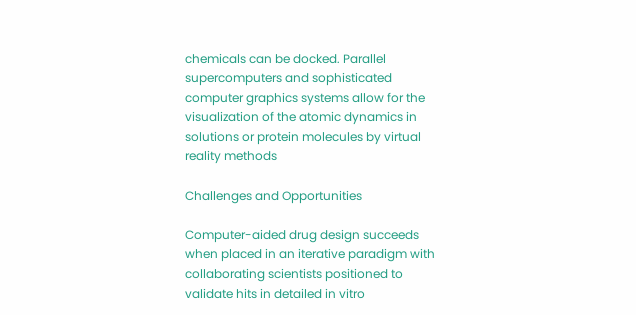chemicals can be docked. Parallel supercomputers and sophisticated computer graphics systems allow for the visualization of the atomic dynamics in solutions or protein molecules by virtual reality methods

Challenges and Opportunities

Computer-aided drug design succeeds when placed in an iterative paradigm with collaborating scientists positioned to validate hits in detailed in vitro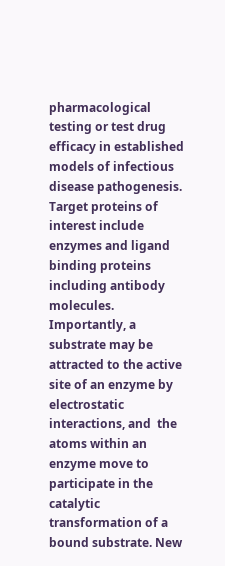pharmacological testing or test drug efficacy in established models of infectious disease pathogenesis. Target proteins of interest include enzymes and ligand binding proteins including antibody molecules. Importantly, a substrate may be attracted to the active site of an enzyme by electrostatic interactions, and  the atoms within an enzyme move to participate in the catalytic transformation of a bound substrate. New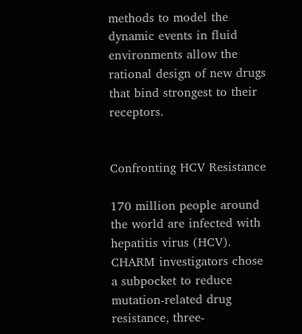methods to model the dynamic events in fluid environments allow the rational design of new drugs that bind strongest to their receptors.


Confronting HCV Resistance

170 million people around the world are infected with hepatitis virus (HCV). CHARM investigators chose a subpocket to reduce mutation-related drug resistance, three-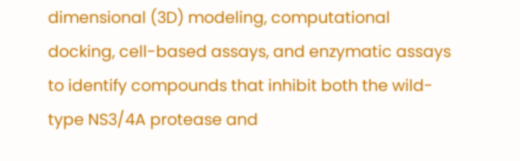dimensional (3D) modeling, computational docking, cell-based assays, and enzymatic assays to identify compounds that inhibit both the wild-type NS3/4A protease and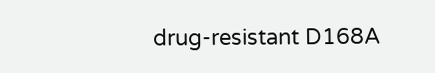drug-resistant D168A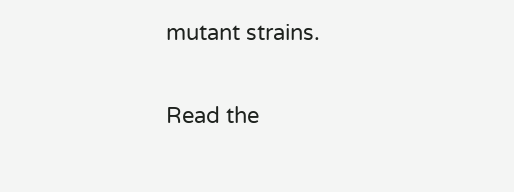mutant strains.

Read the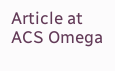Article at ACS Omega